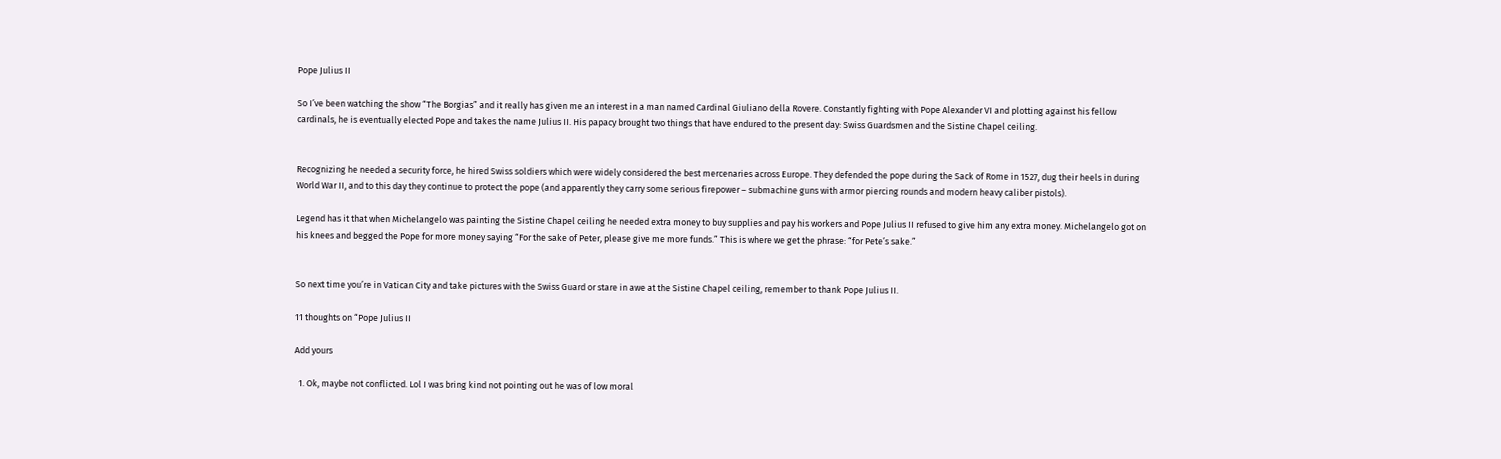Pope Julius II

So I’ve been watching the show “The Borgias” and it really has given me an interest in a man named Cardinal Giuliano della Rovere. Constantly fighting with Pope Alexander VI and plotting against his fellow cardinals, he is eventually elected Pope and takes the name Julius II. His papacy brought two things that have endured to the present day: Swiss Guardsmen and the Sistine Chapel ceiling.


Recognizing he needed a security force, he hired Swiss soldiers which were widely considered the best mercenaries across Europe. They defended the pope during the Sack of Rome in 1527, dug their heels in during World War II, and to this day they continue to protect the pope (and apparently they carry some serious firepower – submachine guns with armor piercing rounds and modern heavy caliber pistols).

Legend has it that when Michelangelo was painting the Sistine Chapel ceiling he needed extra money to buy supplies and pay his workers and Pope Julius II refused to give him any extra money. Michelangelo got on his knees and begged the Pope for more money saying “For the sake of Peter, please give me more funds.” This is where we get the phrase: “for Pete’s sake.”


So next time you’re in Vatican City and take pictures with the Swiss Guard or stare in awe at the Sistine Chapel ceiling, remember to thank Pope Julius II.

11 thoughts on “Pope Julius II

Add yours

  1. Ok, maybe not conflicted. Lol I was bring kind not pointing out he was of low moral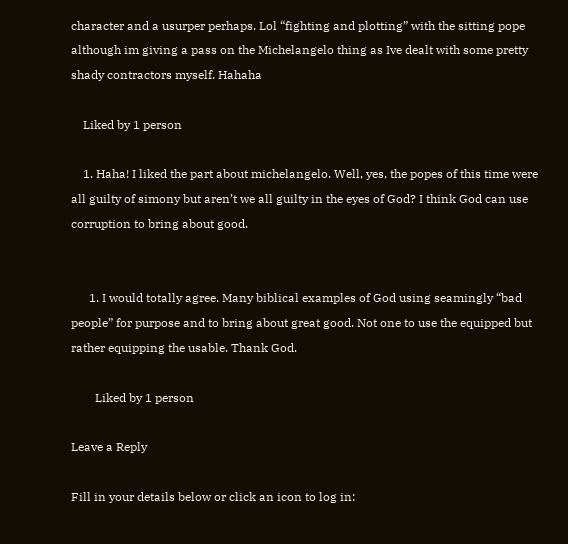character and a usurper perhaps. Lol “fighting and plotting” with the sitting pope although im giving a pass on the Michelangelo thing as Ive dealt with some pretty shady contractors myself. Hahaha

    Liked by 1 person

    1. Haha! I liked the part about michelangelo. Well, yes, the popes of this time were all guilty of simony but aren’t we all guilty in the eyes of God? I think God can use corruption to bring about good.


      1. I would totally agree. Many biblical examples of God using seamingly “bad people” for purpose and to bring about great good. Not one to use the equipped but rather equipping the usable. Thank God.

        Liked by 1 person

Leave a Reply

Fill in your details below or click an icon to log in: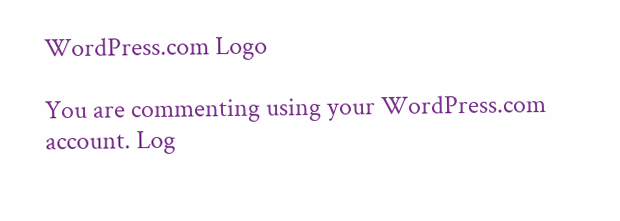WordPress.com Logo

You are commenting using your WordPress.com account. Log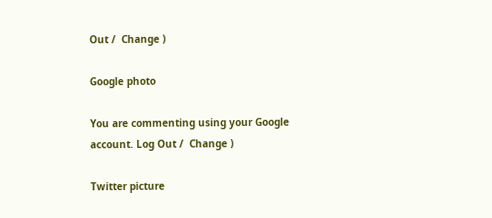Out /  Change )

Google photo

You are commenting using your Google account. Log Out /  Change )

Twitter picture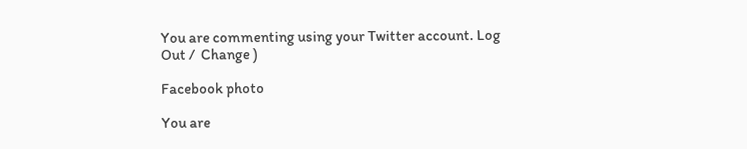You are commenting using your Twitter account. Log Out /  Change )

Facebook photo

You are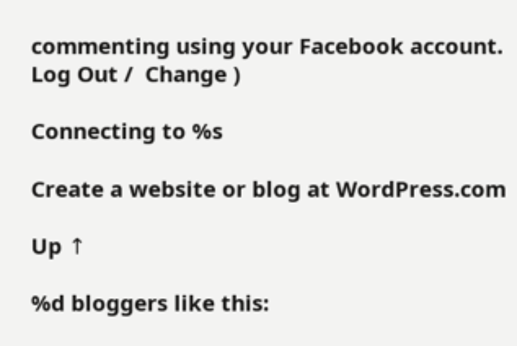commenting using your Facebook account. Log Out /  Change )

Connecting to %s

Create a website or blog at WordPress.com

Up ↑

%d bloggers like this: